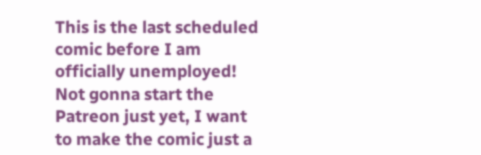This is the last scheduled comic before I am officially unemployed! Not gonna start the Patreon just yet, I want to make the comic just a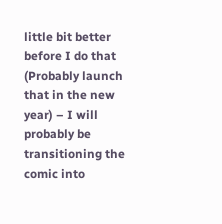little bit better before I do that (Probably launch that in the new year) – I will probably be transitioning the comic into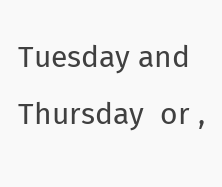Tuesday and Thursday  or ,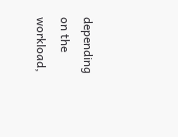depending on the workload,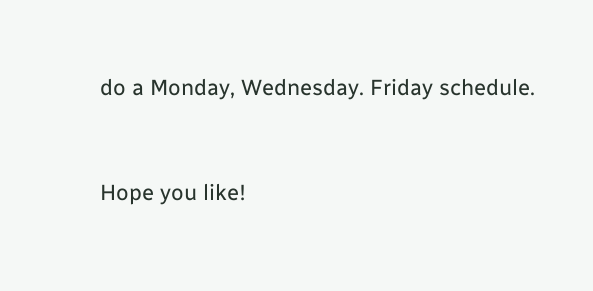do a Monday, Wednesday. Friday schedule.


Hope you like!